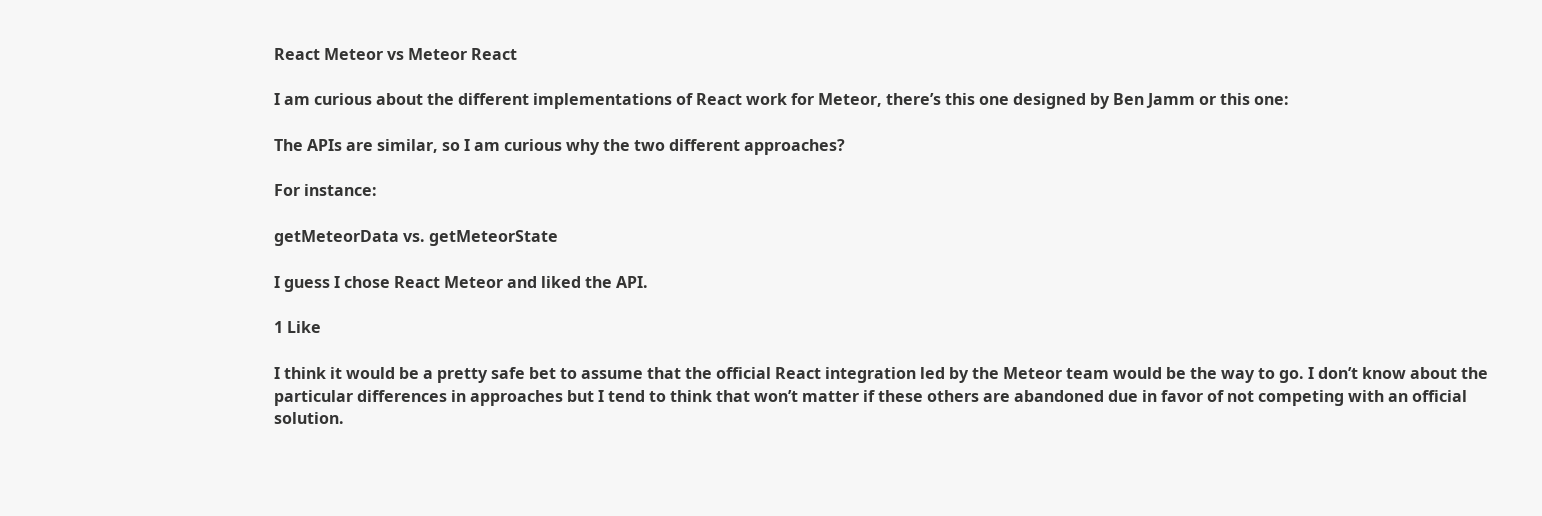React Meteor vs Meteor React

I am curious about the different implementations of React work for Meteor, there’s this one designed by Ben Jamm or this one:

The APIs are similar, so I am curious why the two different approaches?

For instance:

getMeteorData vs. getMeteorState

I guess I chose React Meteor and liked the API.

1 Like

I think it would be a pretty safe bet to assume that the official React integration led by the Meteor team would be the way to go. I don’t know about the particular differences in approaches but I tend to think that won’t matter if these others are abandoned due in favor of not competing with an official solution.